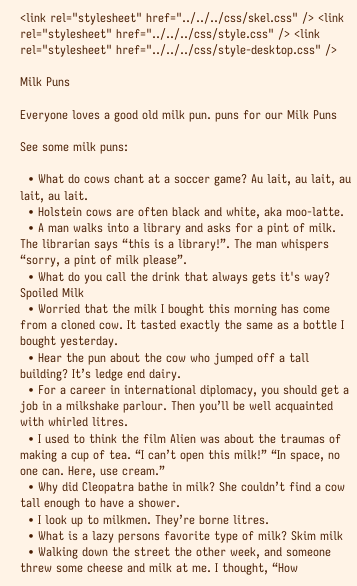<link rel="stylesheet" href="../../../css/skel.css" /> <link rel="stylesheet" href="../../../css/style.css" /> <link rel="stylesheet" href="../../../css/style-desktop.css" />

Milk Puns

Everyone loves a good old milk pun. puns for our Milk Puns

See some milk puns:

  • What do cows chant at a soccer game? Au lait, au lait, au lait, au lait.
  • Holstein cows are often black and white, aka moo-latte.
  • A man walks into a library and asks for a pint of milk. The librarian says “this is a library!”. The man whispers “sorry, a pint of milk please”.
  • What do you call the drink that always gets it's way? Spoiled Milk
  • Worried that the milk I bought this morning has come from a cloned cow. It tasted exactly the same as a bottle I bought yesterday.
  • Hear the pun about the cow who jumped off a tall building? It’s ledge end dairy.
  • For a career in international diplomacy, you should get a job in a milkshake parlour. Then you’ll be well acquainted with whirled litres.
  • I used to think the film Alien was about the traumas of making a cup of tea. “I can’t open this milk!” “In space, no one can. Here, use cream.”
  • Why did Cleopatra bathe in milk? She couldn’t find a cow tall enough to have a shower.
  • I look up to milkmen. They’re borne litres.
  • What is a lazy persons favorite type of milk? Skim milk
  • Walking down the street the other week, and someone threw some cheese and milk at me. I thought, “How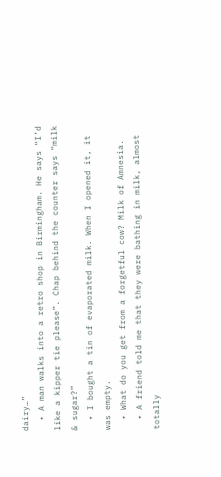dairy…”
  • A man walks into a retro shop in Birmingham. He says “I’d like a kipper tie please”. Chap behind the counter says “milk & sugar?”
  • I bought a tin of evaporated milk. When I opened it, it was empty.
  • What do you get from a forgetful cow? Milk of Amnesia.
  • A friend told me that they were bathing in milk, almost totally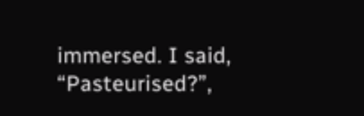immersed. I said, “Pasteurised?”,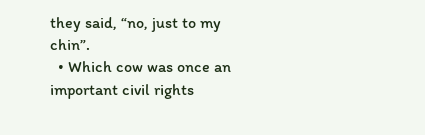they said, “no, just to my chin”.
  • Which cow was once an important civil rights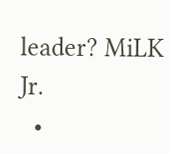leader? MiLK Jr.
  •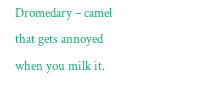Dromedary – camel that gets annoyed when you milk it.